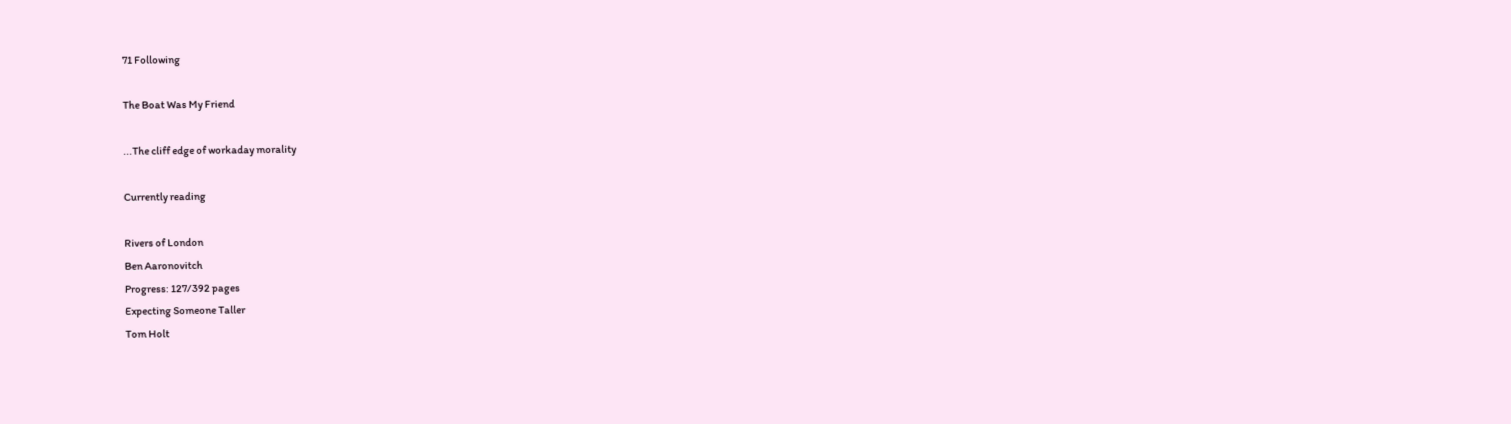71 Following

The Boat Was My Friend

...The cliff edge of workaday morality

Currently reading

Rivers of London
Ben Aaronovitch
Progress: 127/392 pages
Expecting Someone Taller
Tom Holt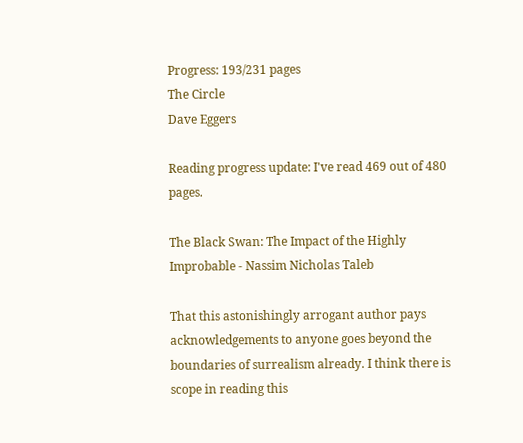Progress: 193/231 pages
The Circle
Dave Eggers

Reading progress update: I've read 469 out of 480 pages.

The Black Swan: The Impact of the Highly Improbable - Nassim Nicholas Taleb

That this astonishingly arrogant author pays acknowledgements to anyone goes beyond the boundaries of surrealism already. I think there is scope in reading this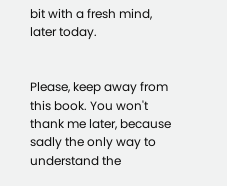bit with a fresh mind, later today.


Please, keep away from this book. You won't thank me later, because sadly the only way to understand the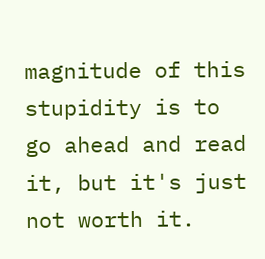magnitude of this stupidity is to go ahead and read it, but it's just not worth it.